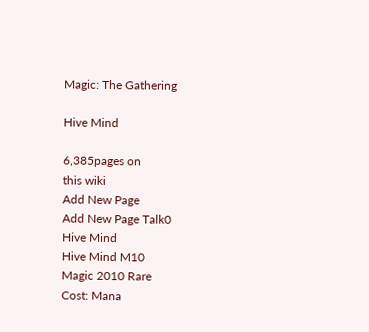Magic: The Gathering

Hive Mind

6,385pages on
this wiki
Add New Page
Add New Page Talk0
Hive Mind
Hive Mind M10
Magic 2010 Rare
Cost: Mana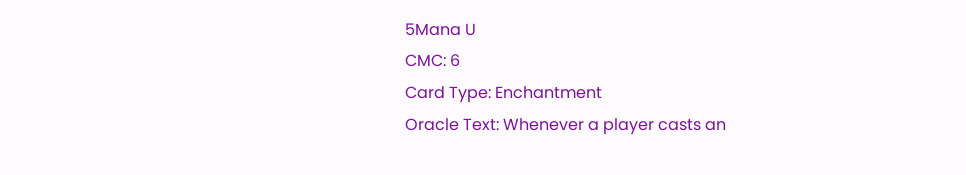5Mana U
CMC: 6
Card Type: Enchantment
Oracle Text: Whenever a player casts an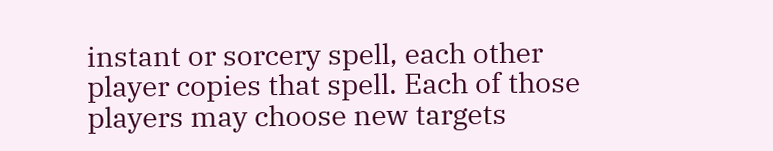instant or sorcery spell, each other player copies that spell. Each of those players may choose new targets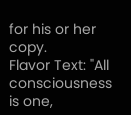for his or her copy.
Flavor Text: "All consciousness is one,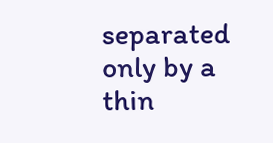separated only by a thin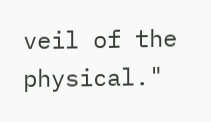veil of the physical."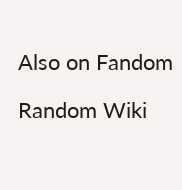Also on Fandom

Random Wiki